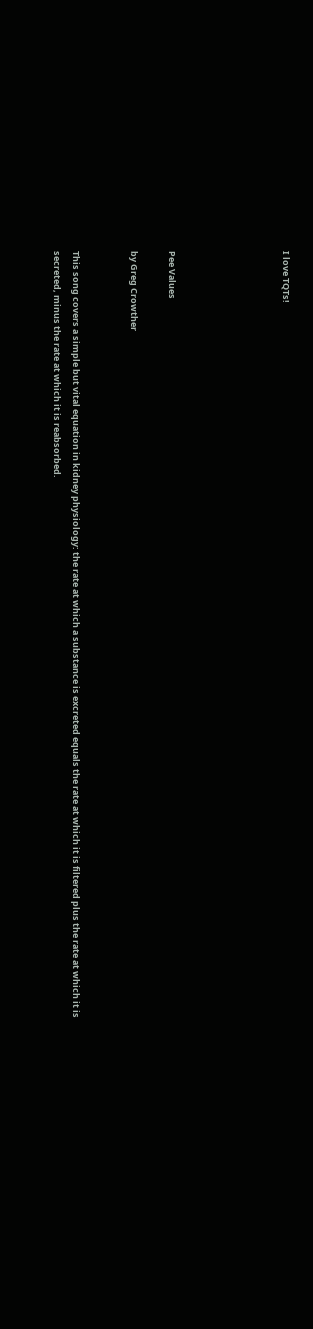I love TQTs!





Pee Values

by Greg Crowther


This song covers a simple but vital equation in kidney physiology: the rate at which a substance is excreted equals the rate at which it is filtered plus the rate at which it is secreted, minus the rate at which it is reabsorbed.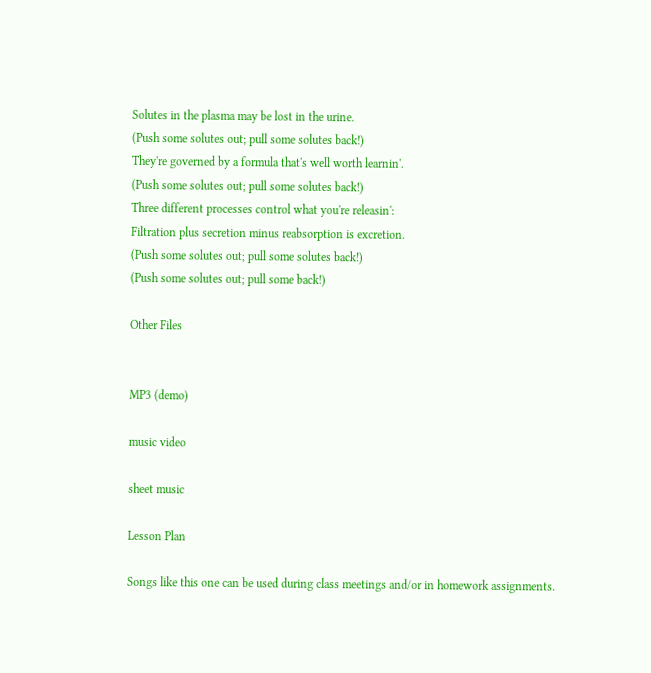Solutes in the plasma may be lost in the urine.
(Push some solutes out; pull some solutes back!)
They're governed by a formula that's well worth learnin'.
(Push some solutes out; pull some solutes back!)
Three different processes control what you're releasin':
Filtration plus secretion minus reabsorption is excretion.
(Push some solutes out; pull some solutes back!)
(Push some solutes out; pull some back!)

Other Files


MP3 (demo)

music video

sheet music

Lesson Plan

Songs like this one can be used during class meetings and/or in homework assignments.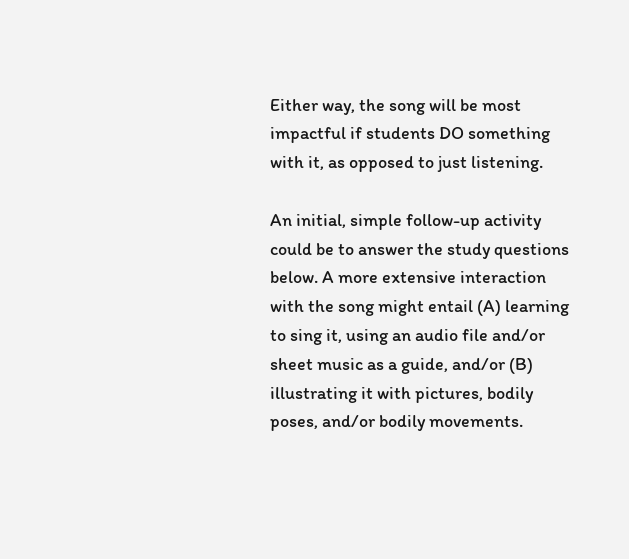Either way, the song will be most impactful if students DO something with it, as opposed to just listening.

An initial, simple follow-up activity could be to answer the study questions below. A more extensive interaction with the song might entail (A) learning to sing it, using an audio file and/or sheet music as a guide, and/or (B) illustrating it with pictures, bodily poses, and/or bodily movements.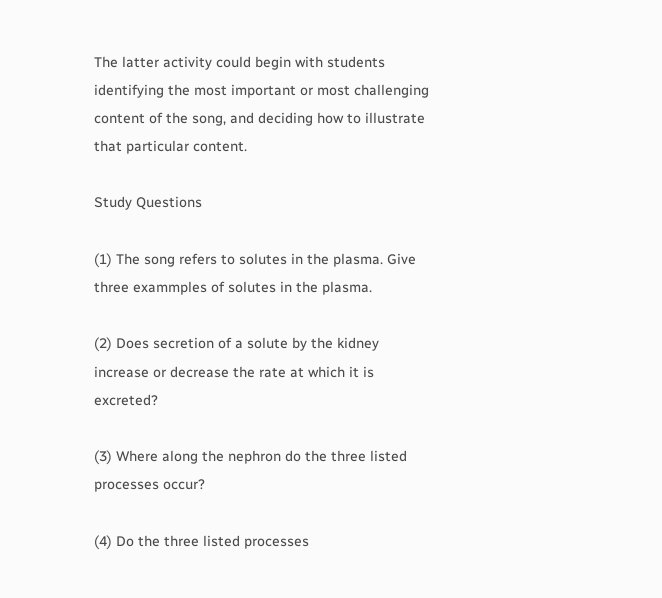The latter activity could begin with students identifying the most important or most challenging content of the song, and deciding how to illustrate that particular content.

Study Questions

(1) The song refers to solutes in the plasma. Give three exammples of solutes in the plasma.

(2) Does secretion of a solute by the kidney increase or decrease the rate at which it is excreted?

(3) Where along the nephron do the three listed processes occur?

(4) Do the three listed processes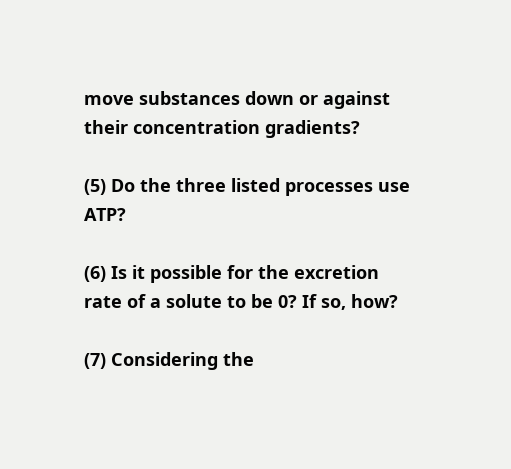move substances down or against their concentration gradients?

(5) Do the three listed processes use ATP?

(6) Is it possible for the excretion rate of a solute to be 0? If so, how?

(7) Considering the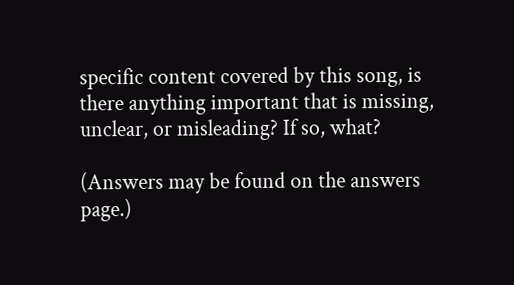specific content covered by this song, is there anything important that is missing, unclear, or misleading? If so, what?

(Answers may be found on the answers page.)